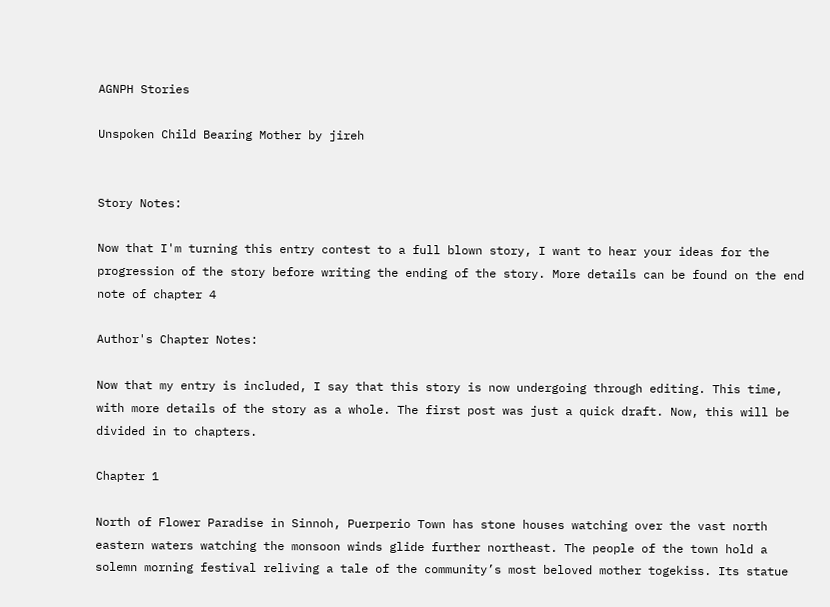AGNPH Stories

Unspoken Child Bearing Mother by jireh


Story Notes:

Now that I'm turning this entry contest to a full blown story, I want to hear your ideas for the progression of the story before writing the ending of the story. More details can be found on the end note of chapter 4

Author's Chapter Notes:

Now that my entry is included, I say that this story is now undergoing through editing. This time, with more details of the story as a whole. The first post was just a quick draft. Now, this will be divided in to chapters.

Chapter 1

North of Flower Paradise in Sinnoh, Puerperio Town has stone houses watching over the vast north eastern waters watching the monsoon winds glide further northeast. The people of the town hold a solemn morning festival reliving a tale of the community’s most beloved mother togekiss. Its statue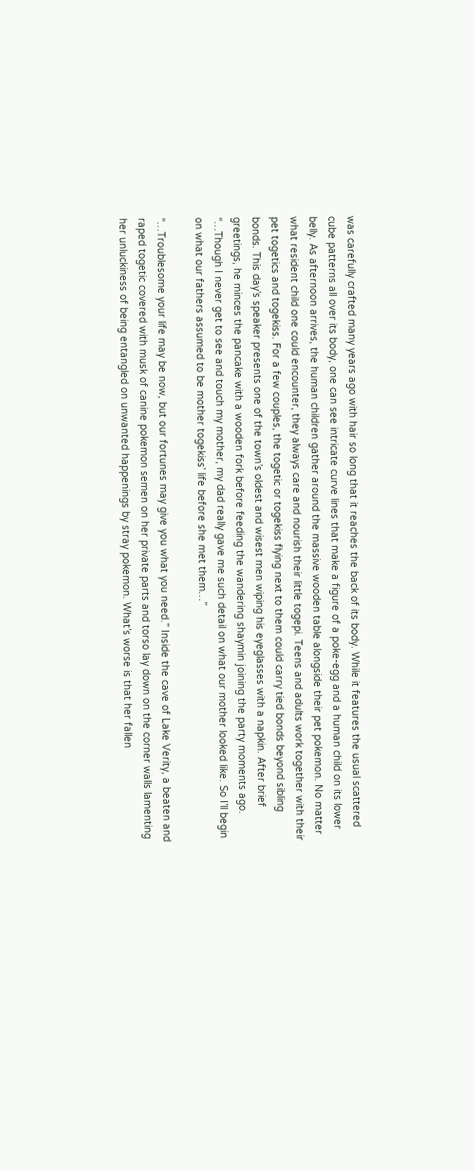was carefully crafted many years ago with hair so long that it reaches the back of its body. While it features the usual scattered cube patterns all over its body, one can see intricate curve lines that make a figure of a poke-egg and a human child on its lower belly. As afternoon arrives, the human children gather around the massive wooden table alongside their pet pokemon. No matter what resident child one could encounter, they always care and nourish their little togepi. Teens and adults work together with their pet togetics and togekiss. For a few couples, the togetic or togekiss flying next to them could carry tied bonds beyond sibling bonds. This day’s speaker presents one of the town’s oldest and wisest men wiping his eyeglasses with a napkin. After brief greetings, he minces the pancake with a wooden fork before feeding the wandering shaymin joining the party moments ago. “…Though I never get to see and touch my mother, my dad really gave me such detail on what our mother looked like. So I’ll begin on what our fathers assumed to be mother togekiss’ life before she met them…”

“…Troublesome your life may be now, but our fortunes may give you what you need.” Inside the cave of Lake Verity, a beaten and raped togetic covered with musk of canine pokemon semen on her private parts and torso lay down on the corner walls lamenting her unluckiness of being entangled on unwanted happenings by stray pokemon. What’s worse is that her fallen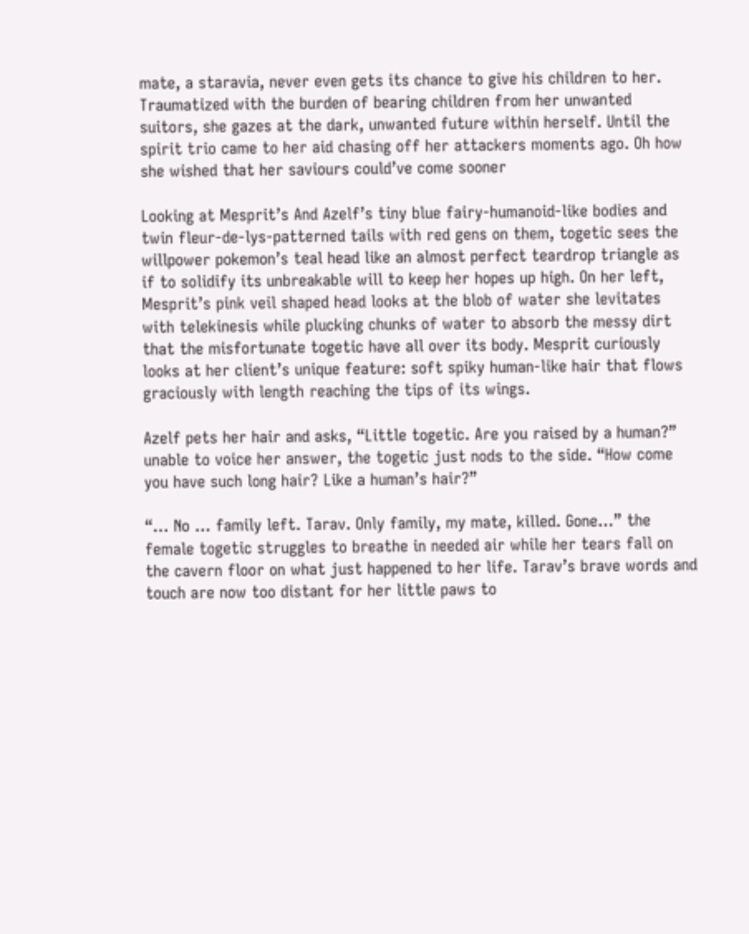mate, a staravia, never even gets its chance to give his children to her. Traumatized with the burden of bearing children from her unwanted suitors, she gazes at the dark, unwanted future within herself. Until the spirit trio came to her aid chasing off her attackers moments ago. Oh how she wished that her saviours could’ve come sooner

Looking at Mesprit’s And Azelf’s tiny blue fairy-humanoid-like bodies and twin fleur-de-lys-patterned tails with red gens on them, togetic sees the willpower pokemon’s teal head like an almost perfect teardrop triangle as if to solidify its unbreakable will to keep her hopes up high. On her left, Mesprit’s pink veil shaped head looks at the blob of water she levitates with telekinesis while plucking chunks of water to absorb the messy dirt that the misfortunate togetic have all over its body. Mesprit curiously looks at her client’s unique feature: soft spiky human-like hair that flows graciously with length reaching the tips of its wings.

Azelf pets her hair and asks, “Little togetic. Are you raised by a human?” unable to voice her answer, the togetic just nods to the side. “How come you have such long hair? Like a human’s hair?”

“… No … family left. Tarav. Only family, my mate, killed. Gone…” the female togetic struggles to breathe in needed air while her tears fall on the cavern floor on what just happened to her life. Tarav’s brave words and touch are now too distant for her little paws to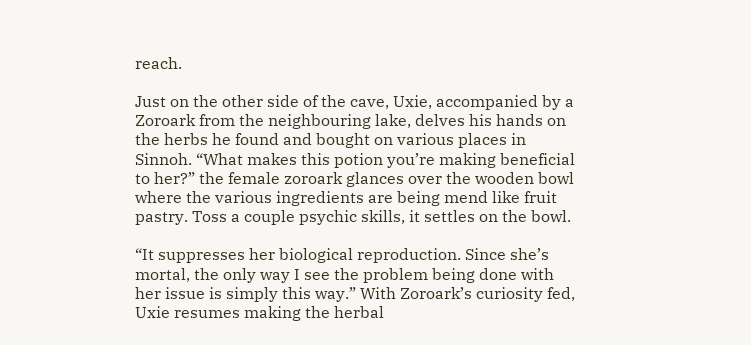reach.

Just on the other side of the cave, Uxie, accompanied by a Zoroark from the neighbouring lake, delves his hands on the herbs he found and bought on various places in Sinnoh. “What makes this potion you’re making beneficial to her?” the female zoroark glances over the wooden bowl where the various ingredients are being mend like fruit pastry. Toss a couple psychic skills, it settles on the bowl.

“It suppresses her biological reproduction. Since she’s mortal, the only way I see the problem being done with her issue is simply this way.” With Zoroark’s curiosity fed, Uxie resumes making the herbal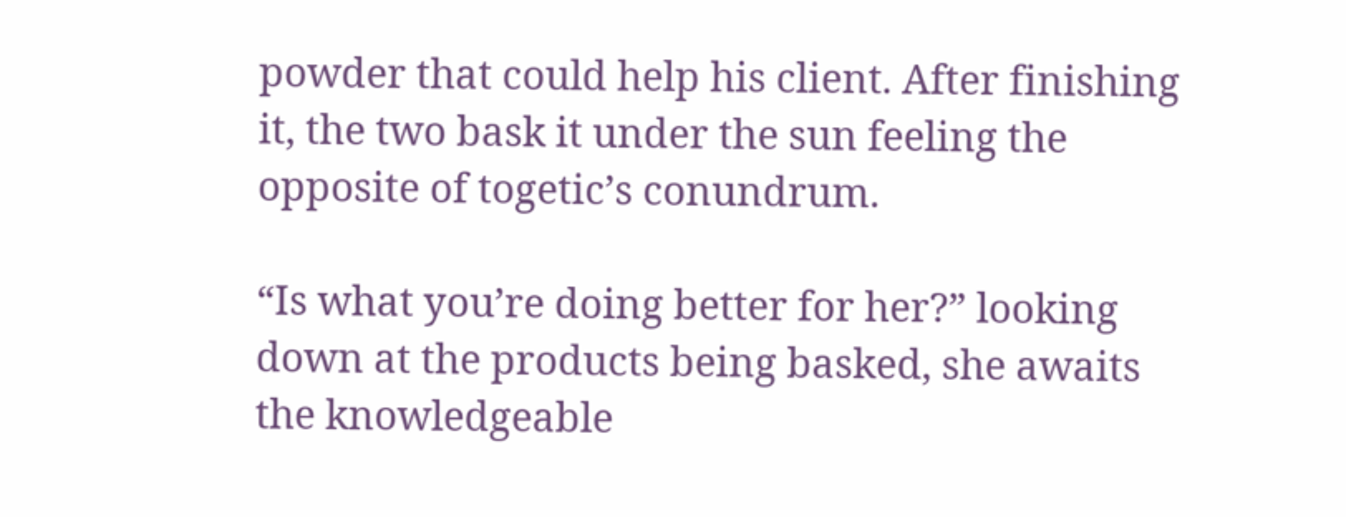powder that could help his client. After finishing it, the two bask it under the sun feeling the opposite of togetic’s conundrum.

“Is what you’re doing better for her?” looking down at the products being basked, she awaits the knowledgeable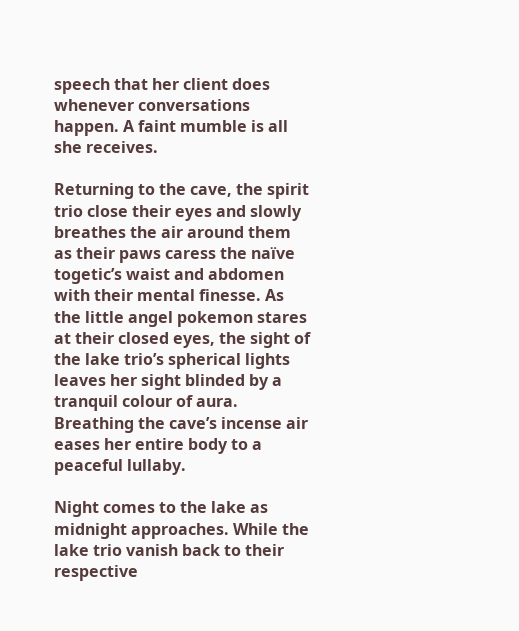speech that her client does whenever conversations happen. A faint mumble is all she receives.

Returning to the cave, the spirit trio close their eyes and slowly breathes the air around them as their paws caress the naïve togetic’s waist and abdomen with their mental finesse. As the little angel pokemon stares at their closed eyes, the sight of the lake trio’s spherical lights leaves her sight blinded by a tranquil colour of aura. Breathing the cave’s incense air eases her entire body to a peaceful lullaby.

Night comes to the lake as midnight approaches. While the lake trio vanish back to their respective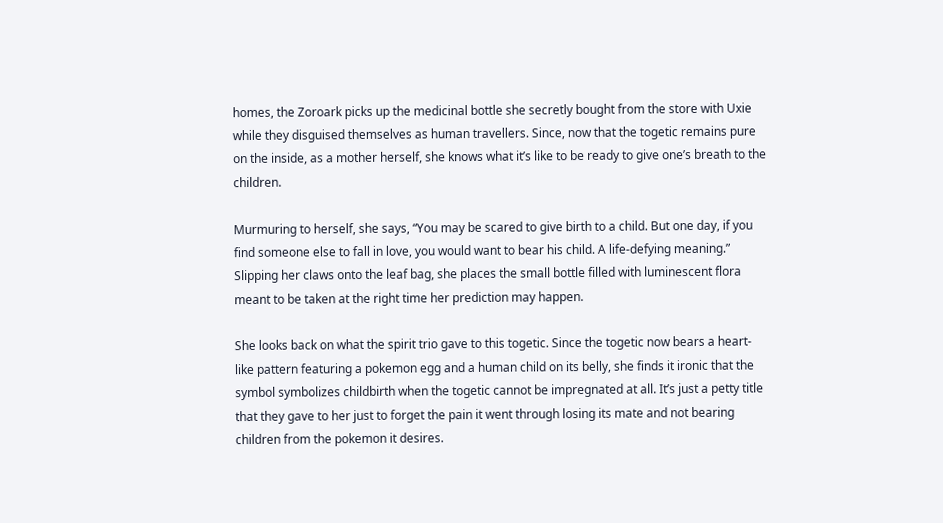homes, the Zoroark picks up the medicinal bottle she secretly bought from the store with Uxie while they disguised themselves as human travellers. Since, now that the togetic remains pure on the inside, as a mother herself, she knows what it’s like to be ready to give one’s breath to the children.

Murmuring to herself, she says, “You may be scared to give birth to a child. But one day, if you find someone else to fall in love, you would want to bear his child. A life-defying meaning.” Slipping her claws onto the leaf bag, she places the small bottle filled with luminescent flora meant to be taken at the right time her prediction may happen.

She looks back on what the spirit trio gave to this togetic. Since the togetic now bears a heart-like pattern featuring a pokemon egg and a human child on its belly, she finds it ironic that the symbol symbolizes childbirth when the togetic cannot be impregnated at all. It’s just a petty title that they gave to her just to forget the pain it went through losing its mate and not bearing children from the pokemon it desires.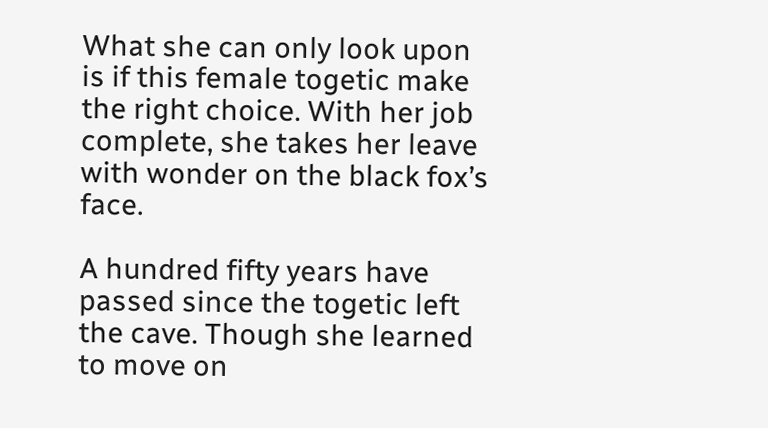What she can only look upon is if this female togetic make the right choice. With her job complete, she takes her leave with wonder on the black fox’s face.

A hundred fifty years have passed since the togetic left the cave. Though she learned to move on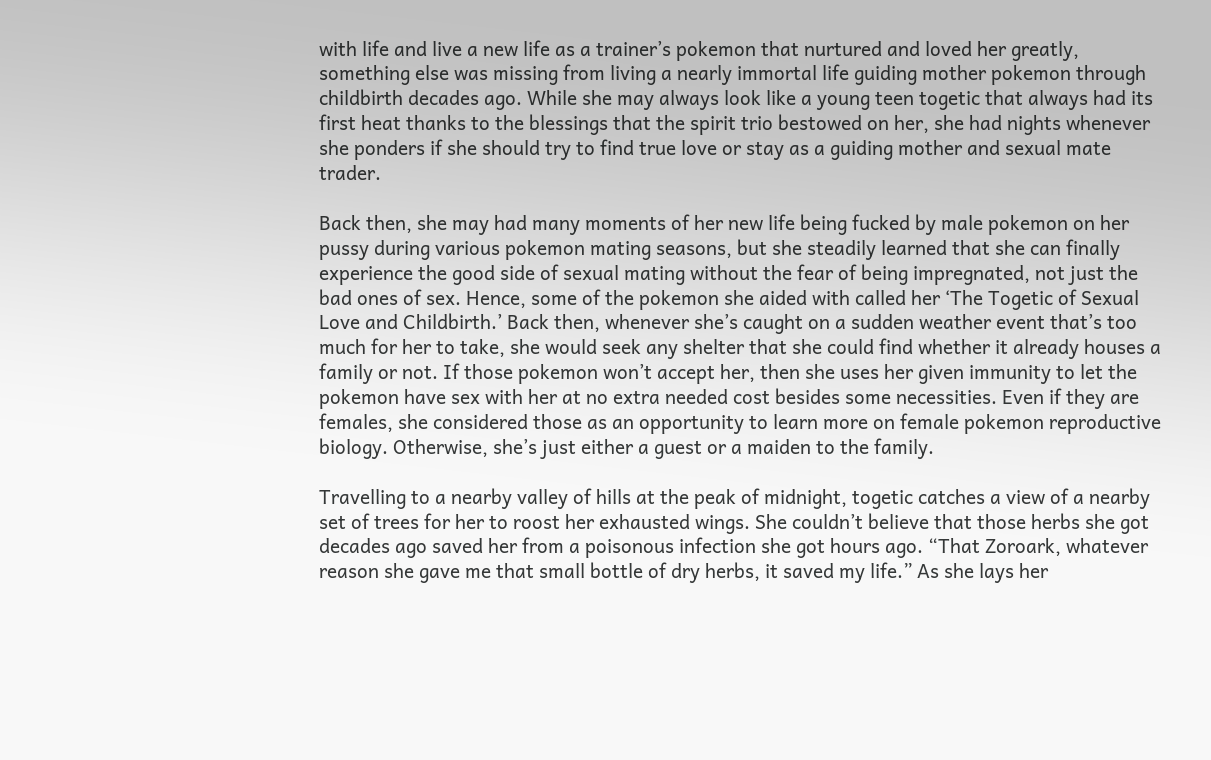with life and live a new life as a trainer’s pokemon that nurtured and loved her greatly, something else was missing from living a nearly immortal life guiding mother pokemon through childbirth decades ago. While she may always look like a young teen togetic that always had its first heat thanks to the blessings that the spirit trio bestowed on her, she had nights whenever she ponders if she should try to find true love or stay as a guiding mother and sexual mate trader.

Back then, she may had many moments of her new life being fucked by male pokemon on her pussy during various pokemon mating seasons, but she steadily learned that she can finally experience the good side of sexual mating without the fear of being impregnated, not just the bad ones of sex. Hence, some of the pokemon she aided with called her ‘The Togetic of Sexual Love and Childbirth.’ Back then, whenever she’s caught on a sudden weather event that’s too much for her to take, she would seek any shelter that she could find whether it already houses a family or not. If those pokemon won’t accept her, then she uses her given immunity to let the pokemon have sex with her at no extra needed cost besides some necessities. Even if they are females, she considered those as an opportunity to learn more on female pokemon reproductive biology. Otherwise, she’s just either a guest or a maiden to the family.

Travelling to a nearby valley of hills at the peak of midnight, togetic catches a view of a nearby set of trees for her to roost her exhausted wings. She couldn’t believe that those herbs she got decades ago saved her from a poisonous infection she got hours ago. “That Zoroark, whatever reason she gave me that small bottle of dry herbs, it saved my life.” As she lays her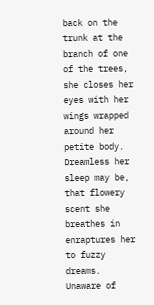back on the trunk at the branch of one of the trees, she closes her eyes with her wings wrapped around her petite body. Dreamless her sleep may be, that flowery scent she breathes in enraptures her to fuzzy dreams. Unaware of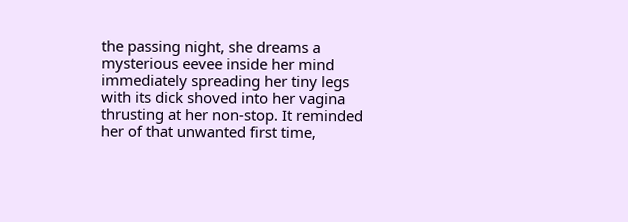the passing night, she dreams a mysterious eevee inside her mind immediately spreading her tiny legs with its dick shoved into her vagina thrusting at her non-stop. It reminded her of that unwanted first time,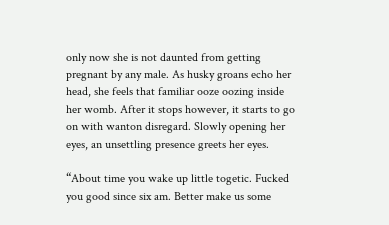only now she is not daunted from getting pregnant by any male. As husky groans echo her head, she feels that familiar ooze oozing inside her womb. After it stops however, it starts to go on with wanton disregard. Slowly opening her eyes, an unsettling presence greets her eyes.

“About time you wake up little togetic. Fucked you good since six am. Better make us some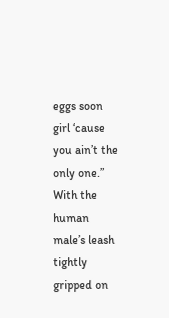eggs soon girl ‘cause you ain’t the only one.” With the human male’s leash tightly gripped on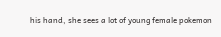his hand, she sees a lot of young female pokemon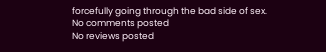forcefully going through the bad side of sex.
No comments posted
No reviews posted